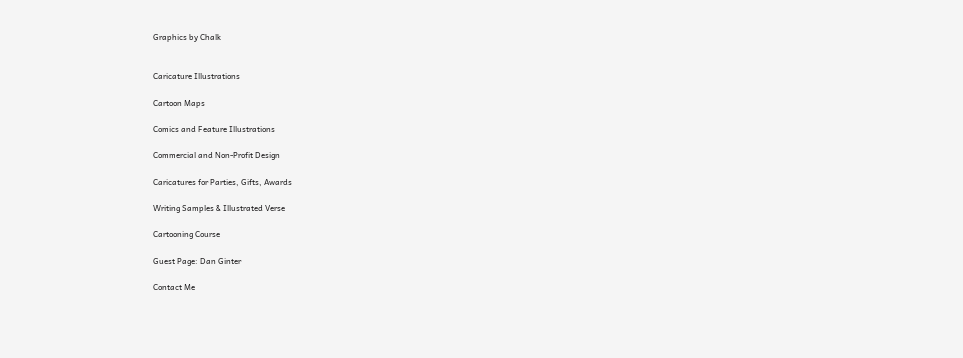Graphics by Chalk


Caricature Illustrations

Cartoon Maps

Comics and Feature Illustrations

Commercial and Non-Profit Design

Caricatures for Parties, Gifts, Awards

Writing Samples & Illustrated Verse

Cartooning Course

Guest Page: Dan Ginter

Contact Me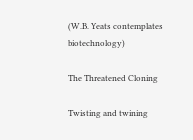(W.B. Yeats contemplates biotechnology)

The Threatened Cloning

Twisting and twining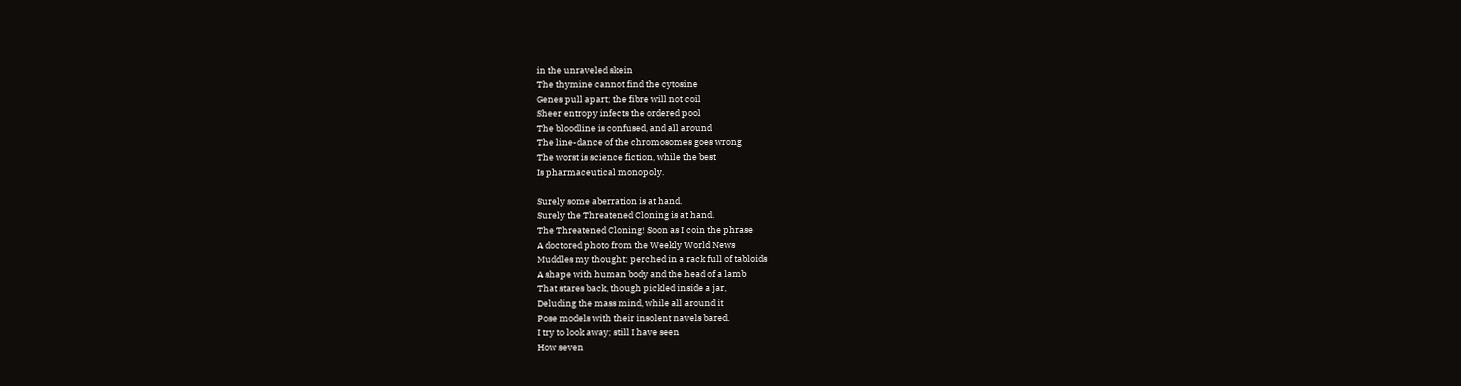in the unraveled skein
The thymine cannot find the cytosine
Genes pull apart; the fibre will not coil
Sheer entropy infects the ordered pool
The bloodline is confused, and all around
The line-dance of the chromosomes goes wrong
The worst is science fiction, while the best
Is pharmaceutical monopoly.

Surely some aberration is at hand.
Surely the Threatened Cloning is at hand.
The Threatened Cloning! Soon as I coin the phrase
A doctored photo from the Weekly World News
Muddles my thought: perched in a rack full of tabloids
A shape with human body and the head of a lamb
That stares back, though pickled inside a jar,
Deluding the mass mind, while all around it
Pose models with their insolent navels bared.
I try to look away; still I have seen
How seven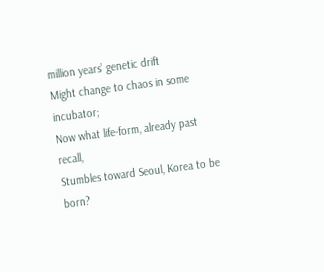million years’ genetic drift
Might change to chaos in some incubator;
Now what life-form, already past recall,
Stumbles toward Seoul, Korea to be born?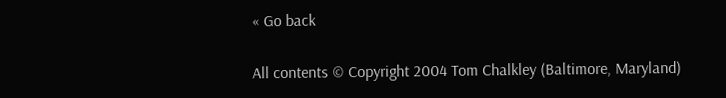« Go back

All contents © Copyright 2004 Tom Chalkley (Baltimore, Maryland)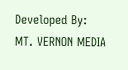Developed By: MT. VERNON MEDIA